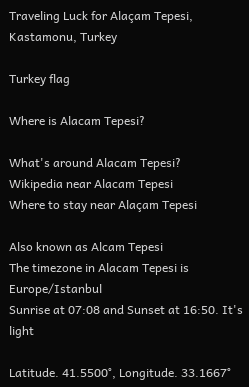Traveling Luck for Alaçam Tepesi, Kastamonu, Turkey

Turkey flag

Where is Alacam Tepesi?

What's around Alacam Tepesi?
Wikipedia near Alacam Tepesi
Where to stay near Alaçam Tepesi

Also known as Alcam Tepesi
The timezone in Alacam Tepesi is Europe/Istanbul
Sunrise at 07:08 and Sunset at 16:50. It's light

Latitude. 41.5500°, Longitude. 33.1667°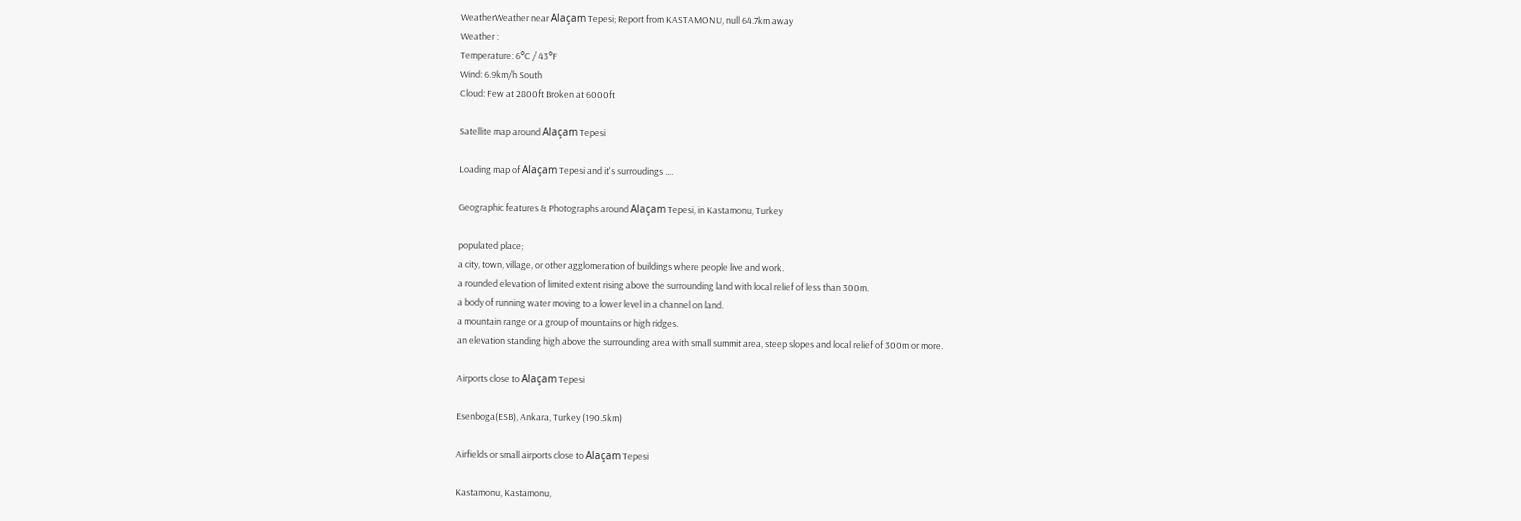WeatherWeather near Alaçam Tepesi; Report from KASTAMONU, null 64.7km away
Weather :
Temperature: 6°C / 43°F
Wind: 6.9km/h South
Cloud: Few at 2800ft Broken at 6000ft

Satellite map around Alaçam Tepesi

Loading map of Alaçam Tepesi and it's surroudings ....

Geographic features & Photographs around Alaçam Tepesi, in Kastamonu, Turkey

populated place;
a city, town, village, or other agglomeration of buildings where people live and work.
a rounded elevation of limited extent rising above the surrounding land with local relief of less than 300m.
a body of running water moving to a lower level in a channel on land.
a mountain range or a group of mountains or high ridges.
an elevation standing high above the surrounding area with small summit area, steep slopes and local relief of 300m or more.

Airports close to Alaçam Tepesi

Esenboga(ESB), Ankara, Turkey (190.5km)

Airfields or small airports close to Alaçam Tepesi

Kastamonu, Kastamonu,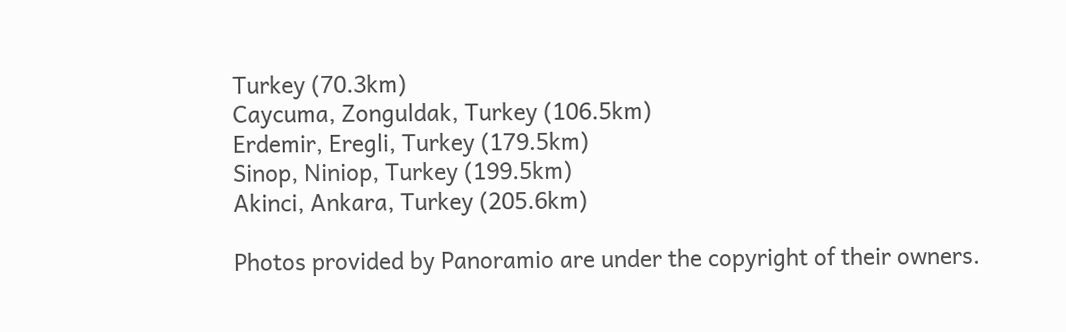Turkey (70.3km)
Caycuma, Zonguldak, Turkey (106.5km)
Erdemir, Eregli, Turkey (179.5km)
Sinop, Niniop, Turkey (199.5km)
Akinci, Ankara, Turkey (205.6km)

Photos provided by Panoramio are under the copyright of their owners.